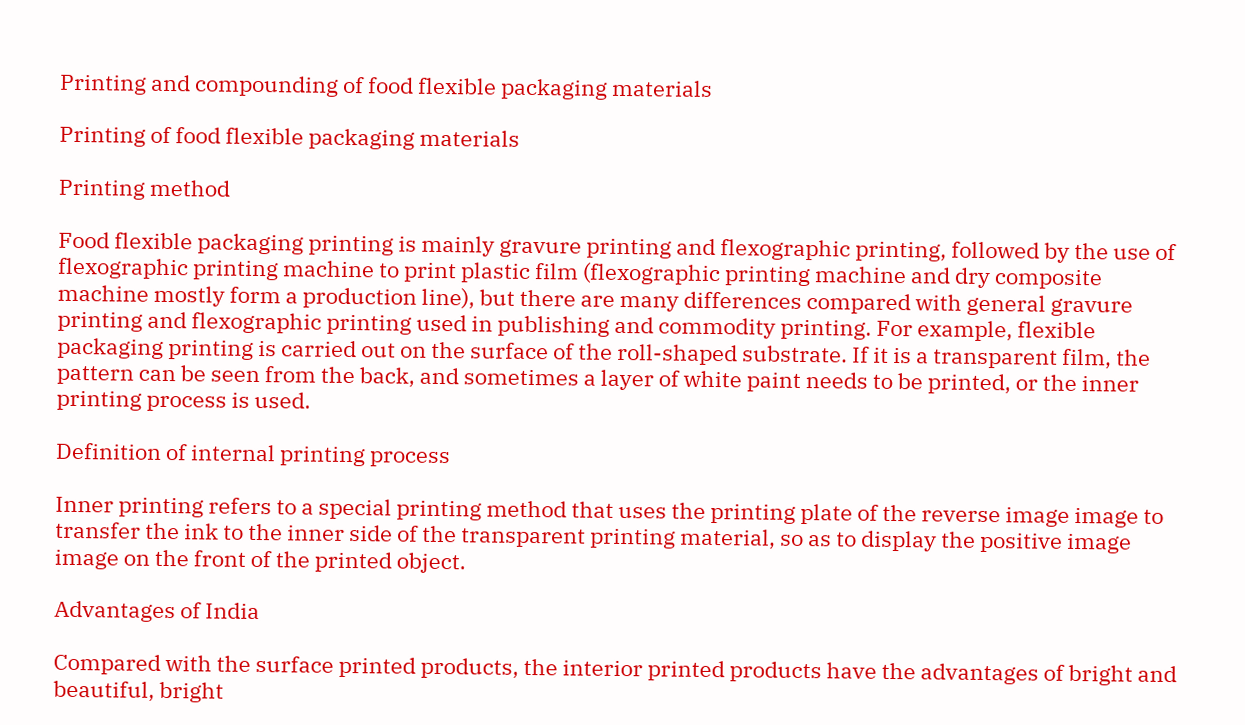Printing and compounding of food flexible packaging materials

Printing of food flexible packaging materials

Printing method

Food flexible packaging printing is mainly gravure printing and flexographic printing, followed by the use of flexographic printing machine to print plastic film (flexographic printing machine and dry composite machine mostly form a production line), but there are many differences compared with general gravure printing and flexographic printing used in publishing and commodity printing. For example, flexible packaging printing is carried out on the surface of the roll-shaped substrate. If it is a transparent film, the pattern can be seen from the back, and sometimes a layer of white paint needs to be printed, or the inner printing process is used.

Definition of internal printing process

Inner printing refers to a special printing method that uses the printing plate of the reverse image image to transfer the ink to the inner side of the transparent printing material, so as to display the positive image image on the front of the printed object.

Advantages of India

Compared with the surface printed products, the interior printed products have the advantages of bright and beautiful, bright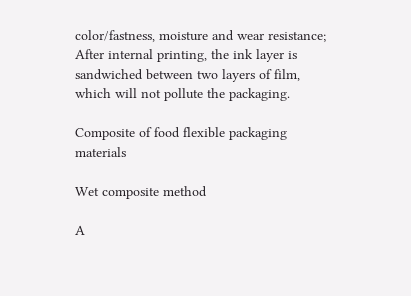color/fastness, moisture and wear resistance; After internal printing, the ink layer is sandwiched between two layers of film, which will not pollute the packaging.

Composite of food flexible packaging materials

Wet composite method

A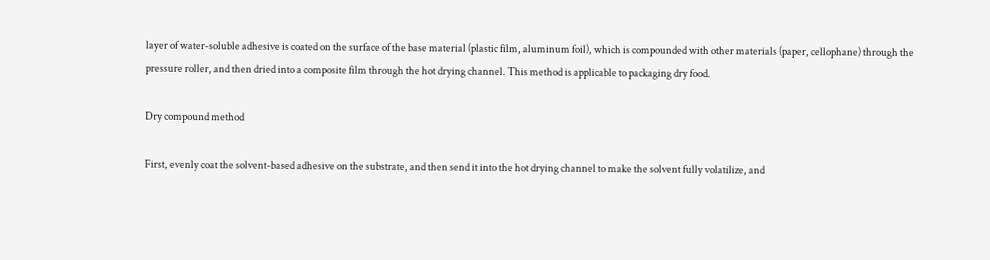layer of water-soluble adhesive is coated on the surface of the base material (plastic film, aluminum foil), which is compounded with other materials (paper, cellophane) through the pressure roller, and then dried into a composite film through the hot drying channel. This method is applicable to packaging dry food.

Dry compound method

First, evenly coat the solvent-based adhesive on the substrate, and then send it into the hot drying channel to make the solvent fully volatilize, and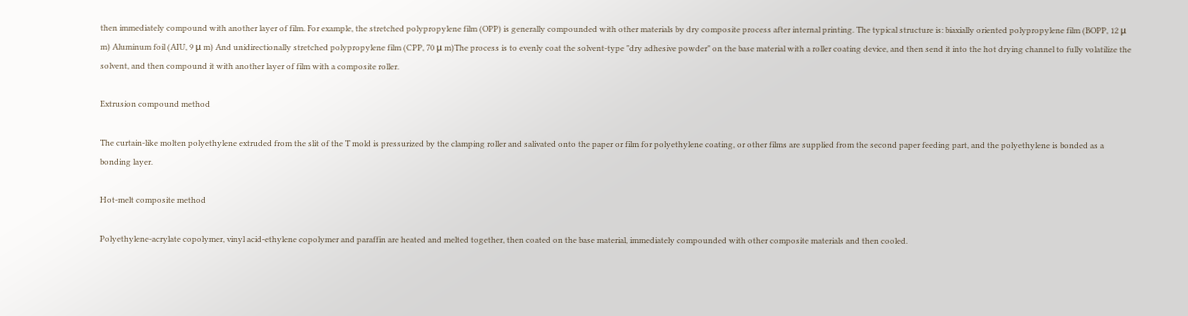then immediately compound with another layer of film. For example, the stretched polypropylene film (OPP) is generally compounded with other materials by dry composite process after internal printing. The typical structure is: biaxially oriented polypropylene film (BOPP, 12 μ m) Aluminum foil (AIU, 9 μ m) And unidirectionally stretched polypropylene film (CPP, 70 μ m)The process is to evenly coat the solvent-type "dry adhesive powder" on the base material with a roller coating device, and then send it into the hot drying channel to fully volatilize the solvent, and then compound it with another layer of film with a composite roller.

Extrusion compound method

The curtain-like molten polyethylene extruded from the slit of the T mold is pressurized by the clamping roller and salivated onto the paper or film for polyethylene coating, or other films are supplied from the second paper feeding part, and the polyethylene is bonded as a bonding layer.

Hot-melt composite method

Polyethylene-acrylate copolymer, vinyl acid-ethylene copolymer and paraffin are heated and melted together, then coated on the base material, immediately compounded with other composite materials and then cooled.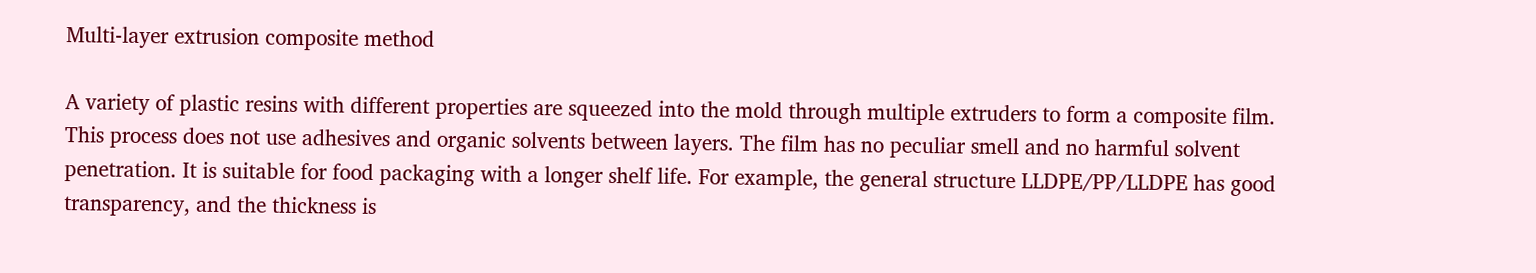Multi-layer extrusion composite method

A variety of plastic resins with different properties are squeezed into the mold through multiple extruders to form a composite film. This process does not use adhesives and organic solvents between layers. The film has no peculiar smell and no harmful solvent penetration. It is suitable for food packaging with a longer shelf life. For example, the general structure LLDPE/PP/LLDPE has good transparency, and the thickness is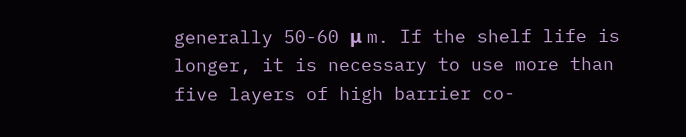generally 50-60 μ m. If the shelf life is longer, it is necessary to use more than five layers of high barrier co-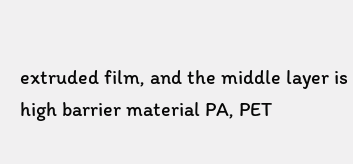extruded film, and the middle layer is high barrier material PA, PET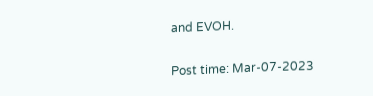and EVOH.

Post time: Mar-07-2023